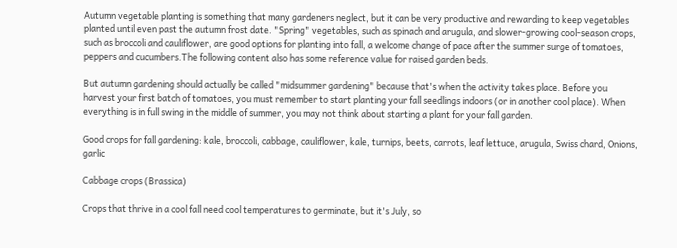Autumn vegetable planting is something that many gardeners neglect, but it can be very productive and rewarding to keep vegetables planted until even past the autumn frost date. "Spring" vegetables, such as spinach and arugula, and slower-growing cool-season crops, such as broccoli and cauliflower, are good options for planting into fall, a welcome change of pace after the summer surge of tomatoes, peppers and cucumbers.The following content also has some reference value for raised garden beds.

But autumn gardening should actually be called "midsummer gardening" because that's when the activity takes place. Before you harvest your first batch of tomatoes, you must remember to start planting your fall seedlings indoors (or in another cool place). When everything is in full swing in the middle of summer, you may not think about starting a plant for your fall garden.

Good crops for fall gardening: kale, broccoli, cabbage, cauliflower, kale, turnips, beets, carrots, leaf lettuce, arugula, Swiss chard, Onions, garlic

Cabbage crops (Brassica)

Crops that thrive in a cool fall need cool temperatures to germinate, but it's July, so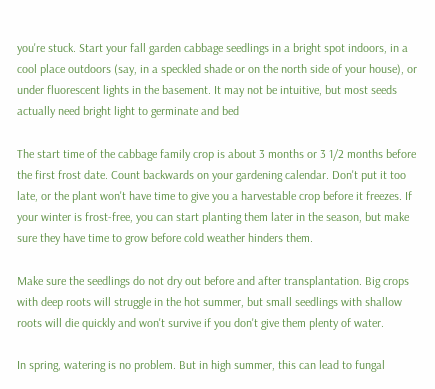you're stuck. Start your fall garden cabbage seedlings in a bright spot indoors, in a cool place outdoors (say, in a speckled shade or on the north side of your house), or under fluorescent lights in the basement. It may not be intuitive, but most seeds actually need bright light to germinate and bed

The start time of the cabbage family crop is about 3 months or 3 1/2 months before the first frost date. Count backwards on your gardening calendar. Don't put it too late, or the plant won't have time to give you a harvestable crop before it freezes. If your winter is frost-free, you can start planting them later in the season, but make sure they have time to grow before cold weather hinders them.

Make sure the seedlings do not dry out before and after transplantation. Big crops with deep roots will struggle in the hot summer, but small seedlings with shallow roots will die quickly and won't survive if you don't give them plenty of water.

In spring, watering is no problem. But in high summer, this can lead to fungal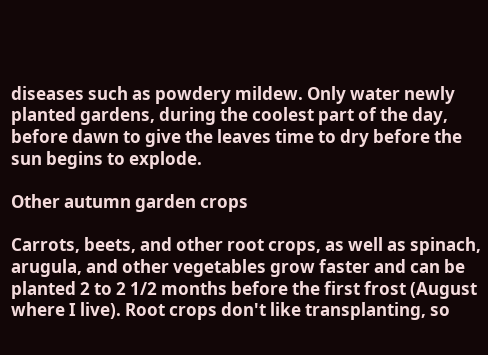diseases such as powdery mildew. Only water newly planted gardens, during the coolest part of the day, before dawn to give the leaves time to dry before the sun begins to explode.

Other autumn garden crops

Carrots, beets, and other root crops, as well as spinach, arugula, and other vegetables grow faster and can be planted 2 to 2 1/2 months before the first frost (August where I live). Root crops don't like transplanting, so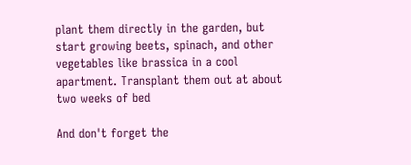plant them directly in the garden, but start growing beets, spinach, and other vegetables like brassica in a cool apartment. Transplant them out at about two weeks of bed

And don't forget the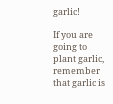garlic!

If you are going to plant garlic, remember that garlic is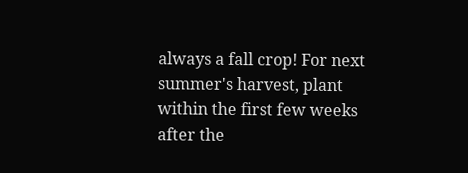always a fall crop! For next summer's harvest, plant within the first few weeks after the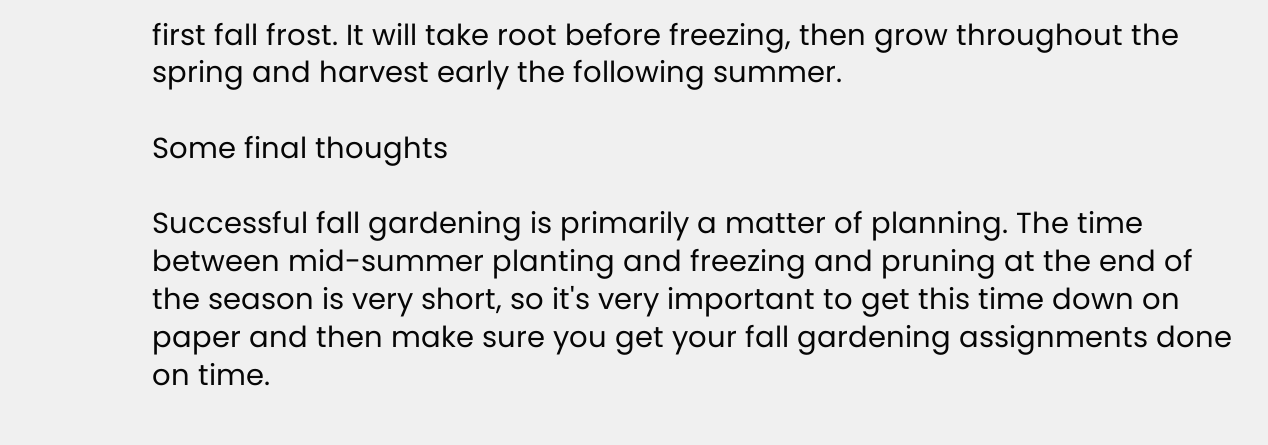first fall frost. It will take root before freezing, then grow throughout the spring and harvest early the following summer.

Some final thoughts

Successful fall gardening is primarily a matter of planning. The time between mid-summer planting and freezing and pruning at the end of the season is very short, so it's very important to get this time down on paper and then make sure you get your fall gardening assignments done on time.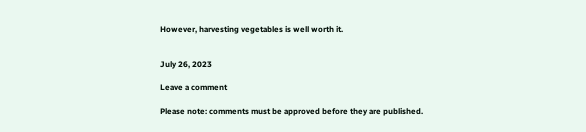However, harvesting vegetables is well worth it.


July 26, 2023

Leave a comment

Please note: comments must be approved before they are published.